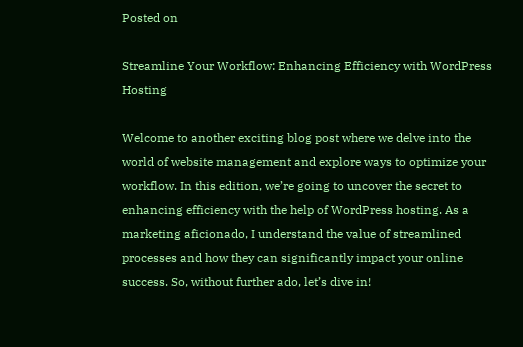Posted on

Streamline Your Workflow: Enhancing Efficiency with WordPress Hosting

Welcome to another exciting blog post where we delve into the world of website management and explore ways to optimize your workflow. In this edition, we’re going to uncover the secret to enhancing efficiency with the help of WordPress hosting. As a marketing aficionado, I understand the value of streamlined processes and how they can significantly impact your online success. So, without further ado, let’s dive in!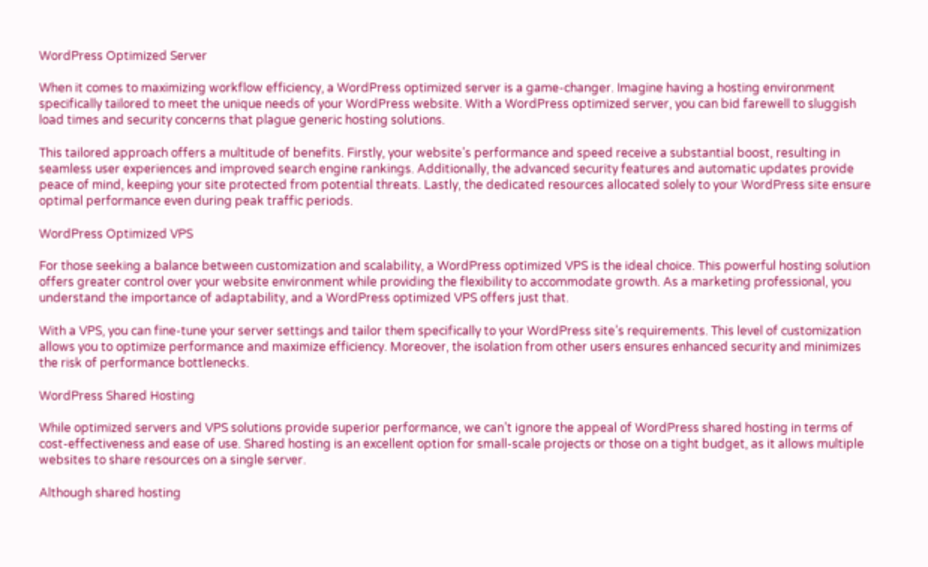WordPress Optimized Server

When it comes to maximizing workflow efficiency, a WordPress optimized server is a game-changer. Imagine having a hosting environment specifically tailored to meet the unique needs of your WordPress website. With a WordPress optimized server, you can bid farewell to sluggish load times and security concerns that plague generic hosting solutions.

This tailored approach offers a multitude of benefits. Firstly, your website’s performance and speed receive a substantial boost, resulting in seamless user experiences and improved search engine rankings. Additionally, the advanced security features and automatic updates provide peace of mind, keeping your site protected from potential threats. Lastly, the dedicated resources allocated solely to your WordPress site ensure optimal performance even during peak traffic periods.

WordPress Optimized VPS

For those seeking a balance between customization and scalability, a WordPress optimized VPS is the ideal choice. This powerful hosting solution offers greater control over your website environment while providing the flexibility to accommodate growth. As a marketing professional, you understand the importance of adaptability, and a WordPress optimized VPS offers just that.

With a VPS, you can fine-tune your server settings and tailor them specifically to your WordPress site’s requirements. This level of customization allows you to optimize performance and maximize efficiency. Moreover, the isolation from other users ensures enhanced security and minimizes the risk of performance bottlenecks.

WordPress Shared Hosting

While optimized servers and VPS solutions provide superior performance, we can’t ignore the appeal of WordPress shared hosting in terms of cost-effectiveness and ease of use. Shared hosting is an excellent option for small-scale projects or those on a tight budget, as it allows multiple websites to share resources on a single server.

Although shared hosting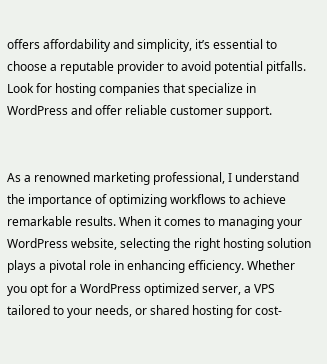offers affordability and simplicity, it’s essential to choose a reputable provider to avoid potential pitfalls. Look for hosting companies that specialize in WordPress and offer reliable customer support.


As a renowned marketing professional, I understand the importance of optimizing workflows to achieve remarkable results. When it comes to managing your WordPress website, selecting the right hosting solution plays a pivotal role in enhancing efficiency. Whether you opt for a WordPress optimized server, a VPS tailored to your needs, or shared hosting for cost-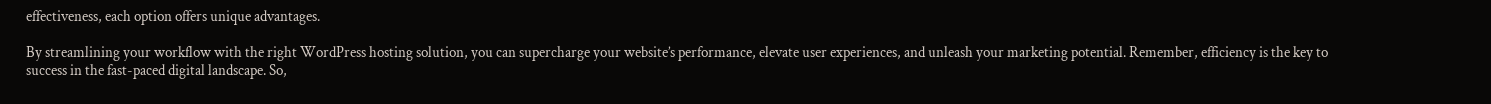effectiveness, each option offers unique advantages.

By streamlining your workflow with the right WordPress hosting solution, you can supercharge your website’s performance, elevate user experiences, and unleash your marketing potential. Remember, efficiency is the key to success in the fast-paced digital landscape. So,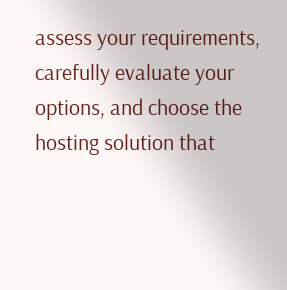assess your requirements, carefully evaluate your options, and choose the hosting solution that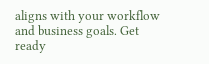aligns with your workflow and business goals. Get ready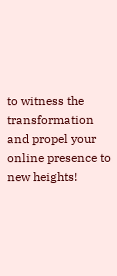to witness the transformation and propel your online presence to new heights!